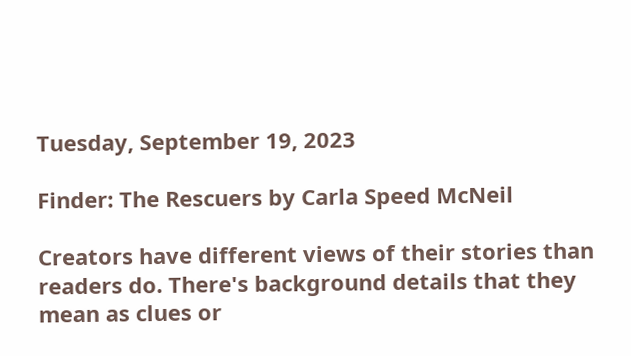Tuesday, September 19, 2023

Finder: The Rescuers by Carla Speed McNeil

Creators have different views of their stories than readers do. There's background details that they mean as clues or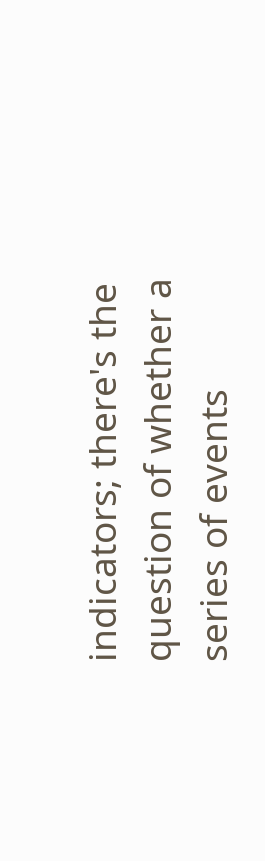indicators; there's the question of whether a series of events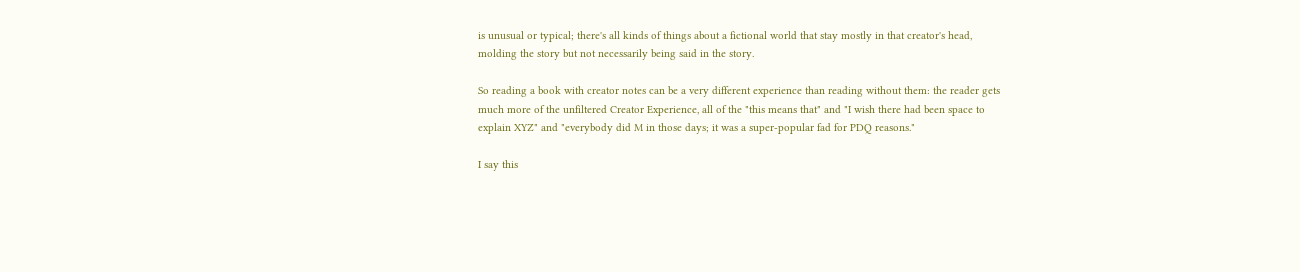is unusual or typical; there's all kinds of things about a fictional world that stay mostly in that creator's head, molding the story but not necessarily being said in the story.

So reading a book with creator notes can be a very different experience than reading without them: the reader gets much more of the unfiltered Creator Experience, all of the "this means that" and "I wish there had been space to explain XYZ" and "everybody did M in those days; it was a super-popular fad for PDQ reasons."

I say this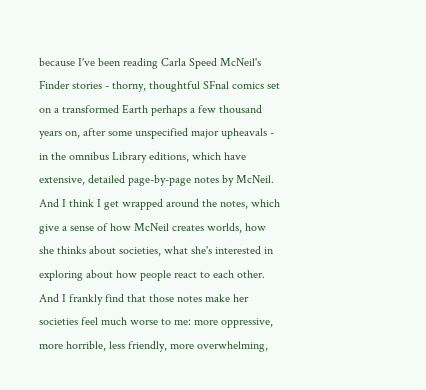because I've been reading Carla Speed McNeil's Finder stories - thorny, thoughtful SFnal comics set on a transformed Earth perhaps a few thousand years on, after some unspecified major upheavals - in the omnibus Library editions, which have extensive, detailed page-by-page notes by McNeil. And I think I get wrapped around the notes, which give a sense of how McNeil creates worlds, how she thinks about societies, what she's interested in exploring about how people react to each other. And I frankly find that those notes make her societies feel much worse to me: more oppressive, more horrible, less friendly, more overwhelming,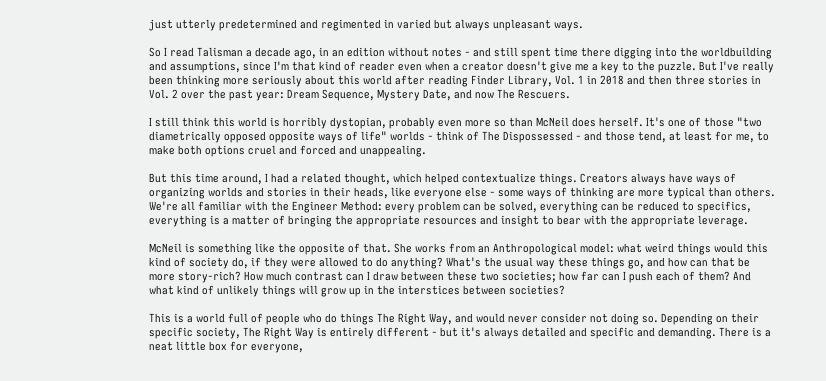just utterly predetermined and regimented in varied but always unpleasant ways.

So I read Talisman a decade ago, in an edition without notes - and still spent time there digging into the worldbuilding and assumptions, since I'm that kind of reader even when a creator doesn't give me a key to the puzzle. But I've really been thinking more seriously about this world after reading Finder Library, Vol. 1 in 2018 and then three stories in Vol. 2 over the past year: Dream Sequence, Mystery Date, and now The Rescuers.

I still think this world is horribly dystopian, probably even more so than McNeil does herself. It's one of those "two diametrically opposed opposite ways of life" worlds - think of The Dispossessed - and those tend, at least for me, to make both options cruel and forced and unappealing.

But this time around, I had a related thought, which helped contextualize things. Creators always have ways of organizing worlds and stories in their heads, like everyone else - some ways of thinking are more typical than others. We're all familiar with the Engineer Method: every problem can be solved, everything can be reduced to specifics, everything is a matter of bringing the appropriate resources and insight to bear with the appropriate leverage.

McNeil is something like the opposite of that. She works from an Anthropological model: what weird things would this kind of society do, if they were allowed to do anything? What's the usual way these things go, and how can that be more story-rich? How much contrast can I draw between these two societies; how far can I push each of them? And what kind of unlikely things will grow up in the interstices between societies?

This is a world full of people who do things The Right Way, and would never consider not doing so. Depending on their specific society, The Right Way is entirely different - but it's always detailed and specific and demanding. There is a neat little box for everyone,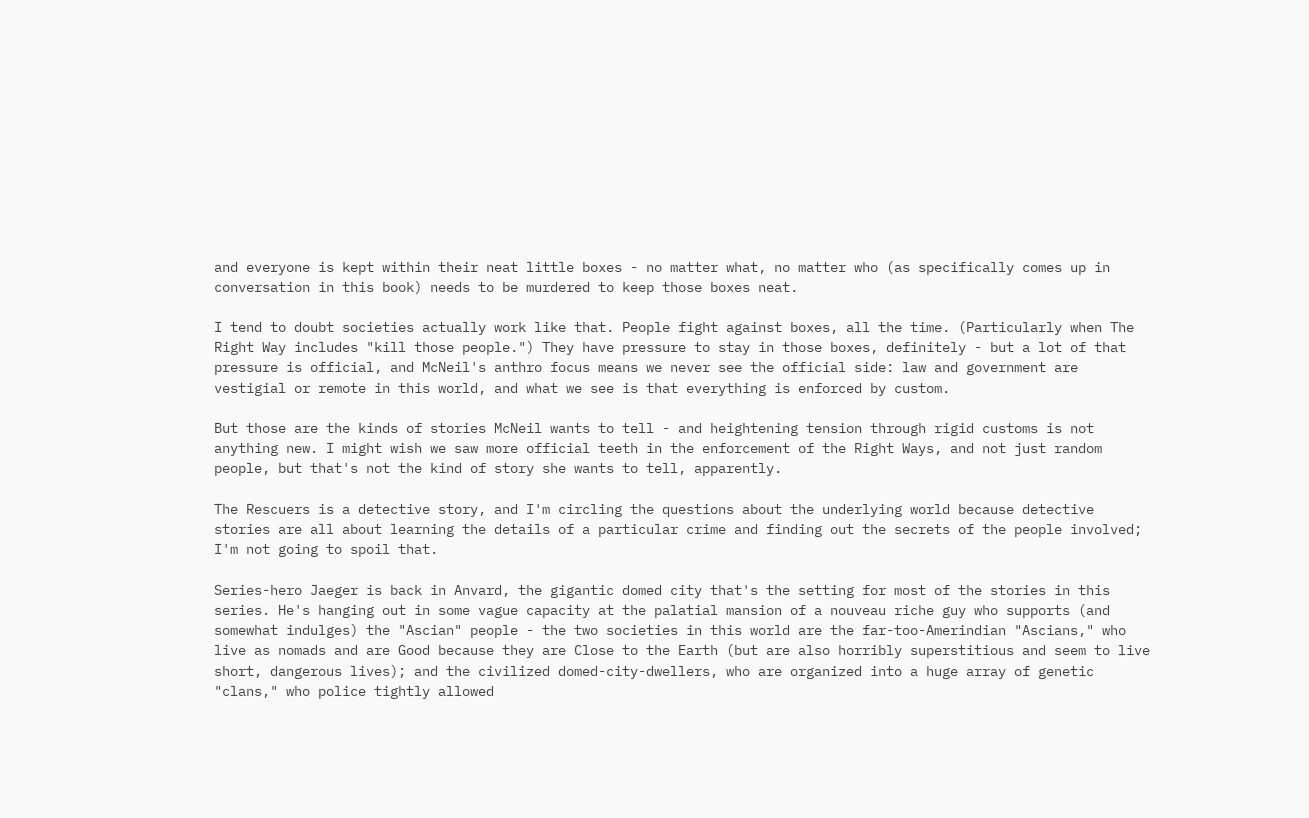and everyone is kept within their neat little boxes - no matter what, no matter who (as specifically comes up in conversation in this book) needs to be murdered to keep those boxes neat.

I tend to doubt societies actually work like that. People fight against boxes, all the time. (Particularly when The Right Way includes "kill those people.") They have pressure to stay in those boxes, definitely - but a lot of that pressure is official, and McNeil's anthro focus means we never see the official side: law and government are vestigial or remote in this world, and what we see is that everything is enforced by custom.

But those are the kinds of stories McNeil wants to tell - and heightening tension through rigid customs is not anything new. I might wish we saw more official teeth in the enforcement of the Right Ways, and not just random people, but that's not the kind of story she wants to tell, apparently.

The Rescuers is a detective story, and I'm circling the questions about the underlying world because detective stories are all about learning the details of a particular crime and finding out the secrets of the people involved; I'm not going to spoil that.

Series-hero Jaeger is back in Anvard, the gigantic domed city that's the setting for most of the stories in this series. He's hanging out in some vague capacity at the palatial mansion of a nouveau riche guy who supports (and somewhat indulges) the "Ascian" people - the two societies in this world are the far-too-Amerindian "Ascians," who live as nomads and are Good because they are Close to the Earth (but are also horribly superstitious and seem to live short, dangerous lives); and the civilized domed-city-dwellers, who are organized into a huge array of genetic "clans," who police tightly allowed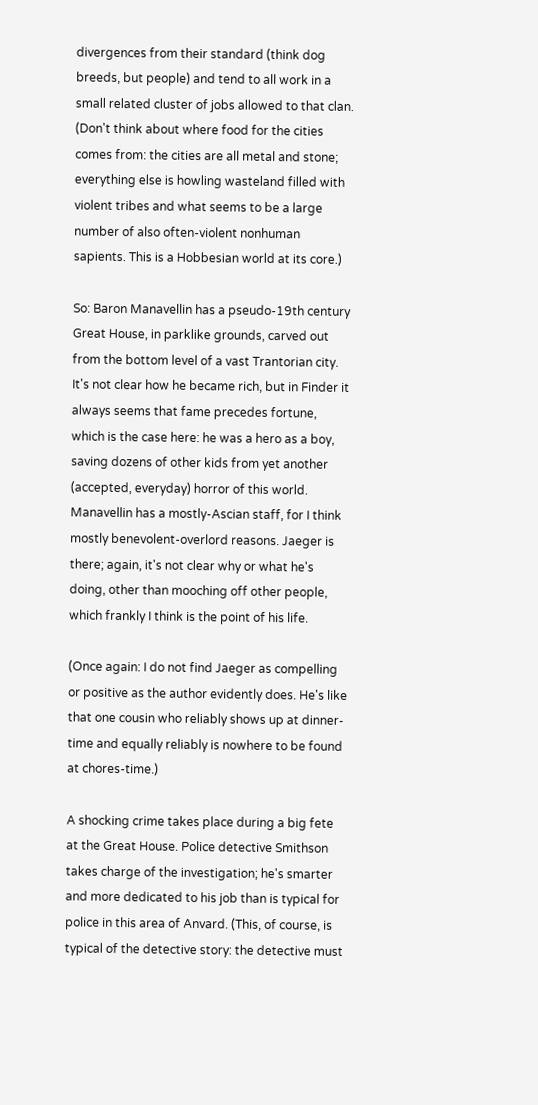divergences from their standard (think dog breeds, but people) and tend to all work in a small related cluster of jobs allowed to that clan. (Don't think about where food for the cities comes from: the cities are all metal and stone; everything else is howling wasteland filled with violent tribes and what seems to be a large number of also often-violent nonhuman sapients. This is a Hobbesian world at its core.)

So: Baron Manavellin has a pseudo-19th century Great House, in parklike grounds, carved out from the bottom level of a vast Trantorian city. It's not clear how he became rich, but in Finder it always seems that fame precedes fortune, which is the case here: he was a hero as a boy, saving dozens of other kids from yet another (accepted, everyday) horror of this world. Manavellin has a mostly-Ascian staff, for I think mostly benevolent-overlord reasons. Jaeger is there; again, it's not clear why or what he's doing, other than mooching off other people, which frankly I think is the point of his life.

(Once again: I do not find Jaeger as compelling or positive as the author evidently does. He's like that one cousin who reliably shows up at dinner-time and equally reliably is nowhere to be found at chores-time.)

A shocking crime takes place during a big fete at the Great House. Police detective Smithson takes charge of the investigation; he's smarter and more dedicated to his job than is typical for police in this area of Anvard. (This, of course, is typical of the detective story: the detective must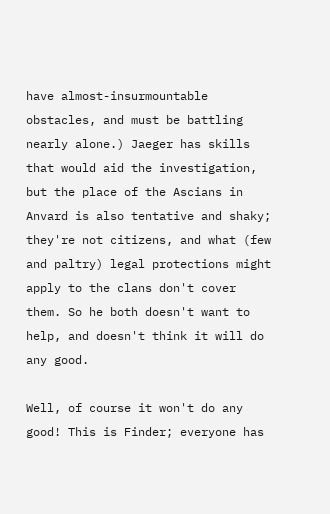have almost-insurmountable obstacles, and must be battling nearly alone.) Jaeger has skills that would aid the investigation, but the place of the Ascians in Anvard is also tentative and shaky; they're not citizens, and what (few and paltry) legal protections might apply to the clans don't cover them. So he both doesn't want to help, and doesn't think it will do any good.

Well, of course it won't do any good! This is Finder; everyone has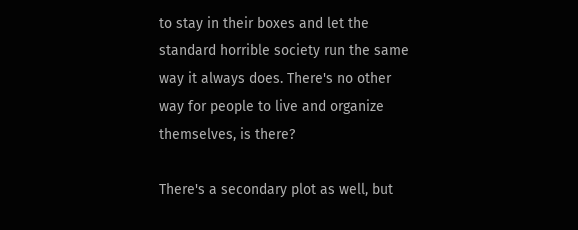to stay in their boxes and let the standard horrible society run the same way it always does. There's no other way for people to live and organize themselves, is there?

There's a secondary plot as well, but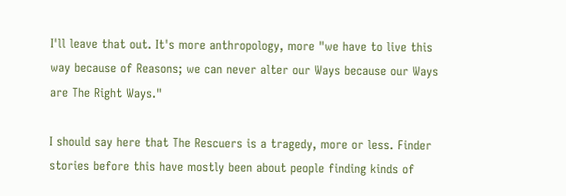I'll leave that out. It's more anthropology, more "we have to live this way because of Reasons; we can never alter our Ways because our Ways are The Right Ways."

I should say here that The Rescuers is a tragedy, more or less. Finder stories before this have mostly been about people finding kinds of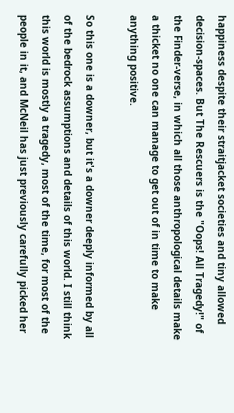happiness despite their straitjacket societies and tiny allowed decision-spaces. But The Rescuers is the "Oops! All Tragedy!" of the Finder-verse, in which all those anthropological details make a thicket no one can manage to get out of in time to make anything positive.

So this one is a downer, but it's a downer deeply informed by all of the bedrock assumptions and details of this world. I still think this world is mostly a tragedy, most of the time, for most of the people in it, and McNeil has just previously carefully picked her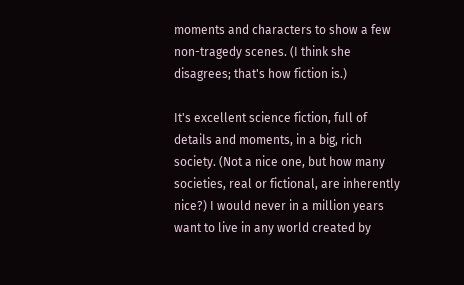moments and characters to show a few non-tragedy scenes. (I think she disagrees; that's how fiction is.)

It's excellent science fiction, full of details and moments, in a big, rich society. (Not a nice one, but how many societies, real or fictional, are inherently nice?) I would never in a million years want to live in any world created by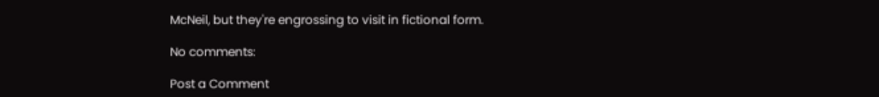McNeil, but they're engrossing to visit in fictional form.

No comments:

Post a Comment